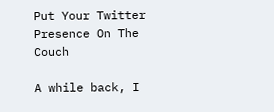Put Your Twitter Presence On The Couch

A while back, I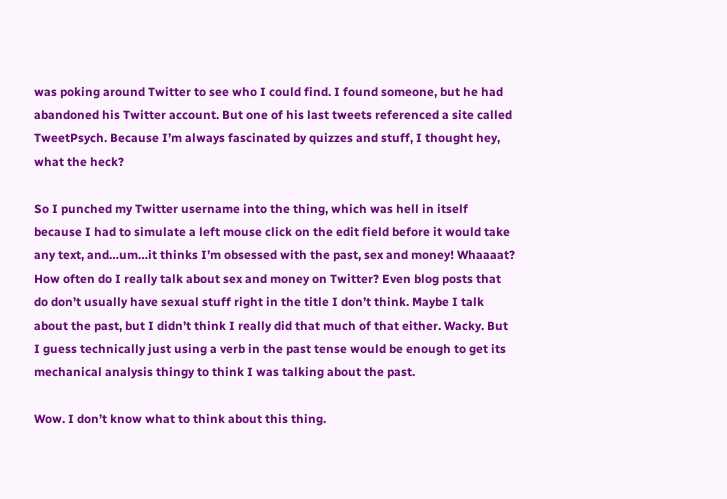was poking around Twitter to see who I could find. I found someone, but he had abandoned his Twitter account. But one of his last tweets referenced a site called TweetPsych. Because I’m always fascinated by quizzes and stuff, I thought hey, what the heck?

So I punched my Twitter username into the thing, which was hell in itself because I had to simulate a left mouse click on the edit field before it would take any text, and…um…it thinks I’m obsessed with the past, sex and money! Whaaaat? How often do I really talk about sex and money on Twitter? Even blog posts that do don’t usually have sexual stuff right in the title I don’t think. Maybe I talk about the past, but I didn’t think I really did that much of that either. Wacky. But I guess technically just using a verb in the past tense would be enough to get its mechanical analysis thingy to think I was talking about the past.

Wow. I don’t know what to think about this thing.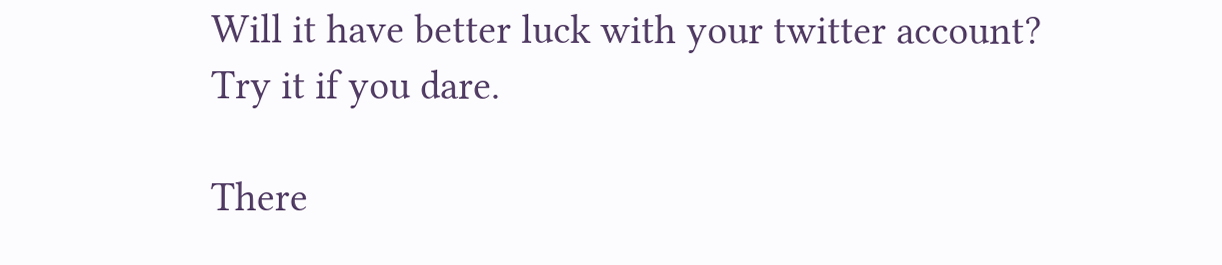Will it have better luck with your twitter account? Try it if you dare.

There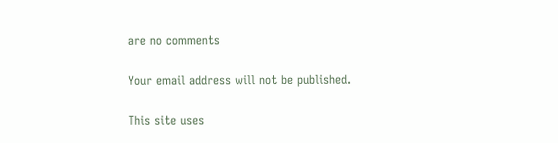are no comments

Your email address will not be published.

This site uses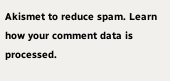Akismet to reduce spam. Learn how your comment data is processed.